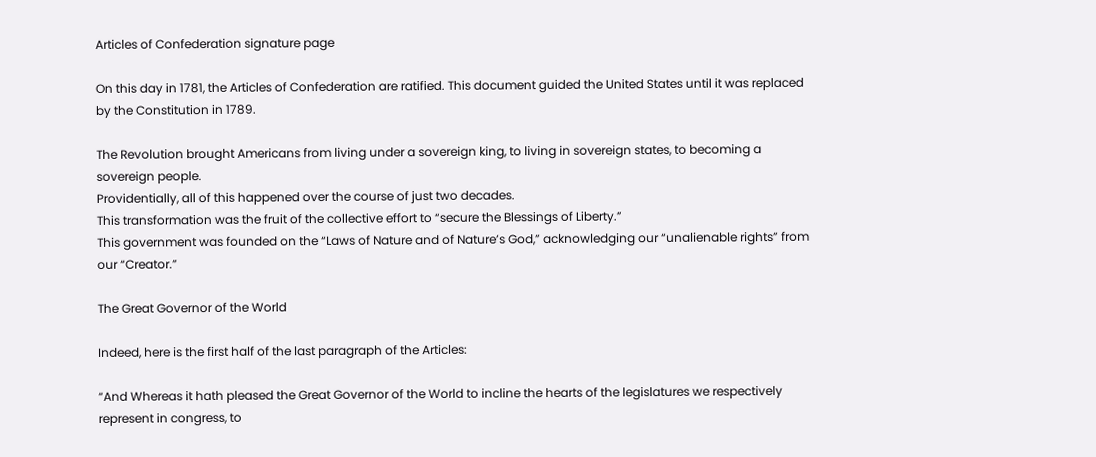Articles of Confederation signature page

On this day in 1781, the Articles of Confederation are ratified. This document guided the United States until it was replaced by the Constitution in 1789.

The Revolution brought Americans from living under a sovereign king, to living in sovereign states, to becoming a sovereign people.
Providentially, all of this happened over the course of just two decades.
This transformation was the fruit of the collective effort to “secure the Blessings of Liberty.”
This government was founded on the “Laws of Nature and of Nature’s God,” acknowledging our “unalienable rights” from our “Creator.”

The Great Governor of the World

Indeed, here is the first half of the last paragraph of the Articles:

“And Whereas it hath pleased the Great Governor of the World to incline the hearts of the legislatures we respectively represent in congress, to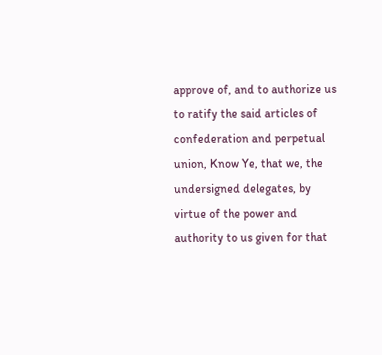approve of, and to authorize us to ratify the said articles of confederation and perpetual union, Know Ye, that we, the undersigned delegates, by virtue of the power and authority to us given for that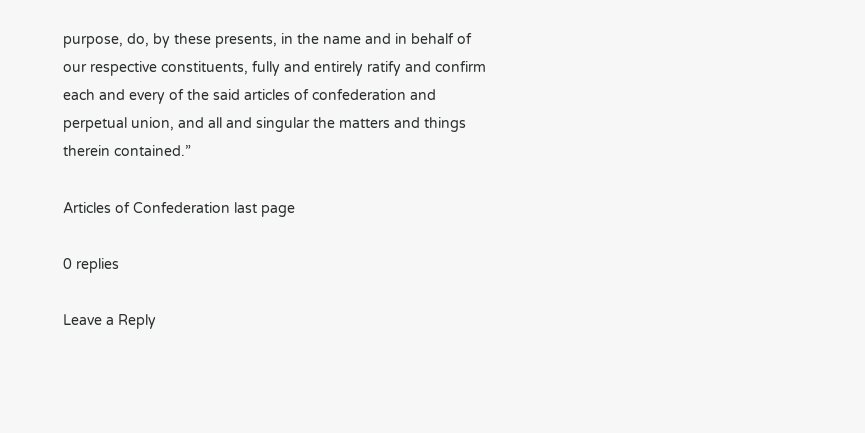purpose, do, by these presents, in the name and in behalf of our respective constituents, fully and entirely ratify and confirm each and every of the said articles of confederation and perpetual union, and all and singular the matters and things therein contained.”

Articles of Confederation last page

0 replies

Leave a Reply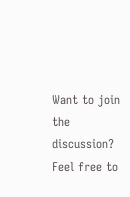Want to join the discussion?
Feel free to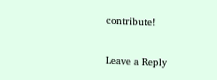contribute!

Leave a Reply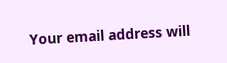Your email address will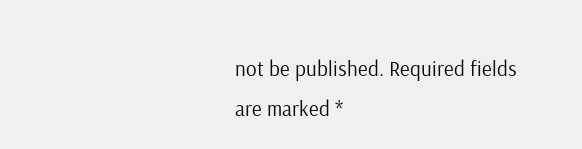not be published. Required fields are marked *